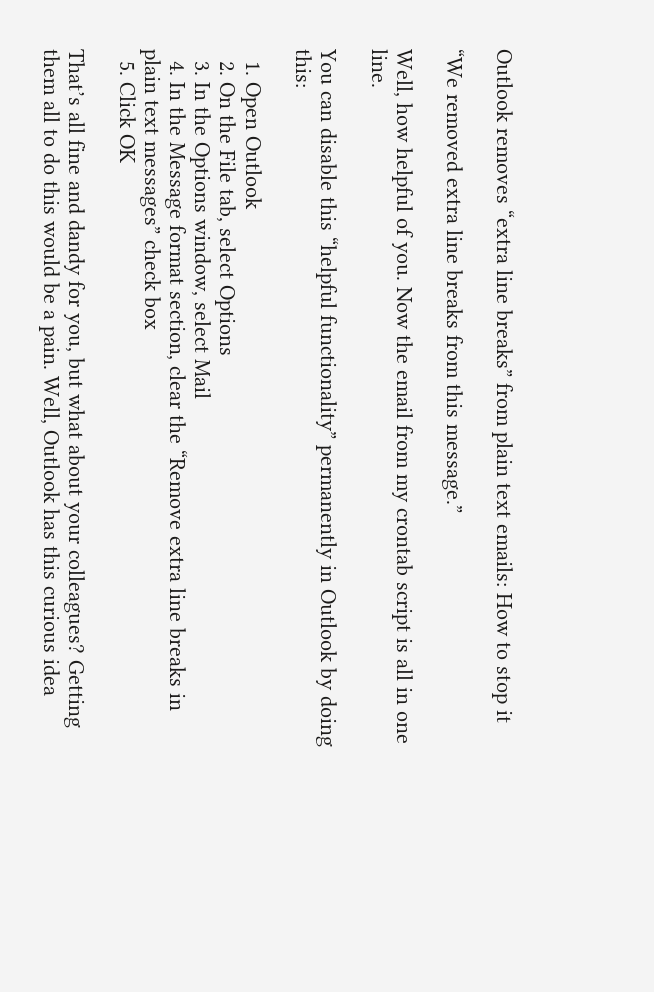Outlook removes “extra line breaks” from plain text emails: How to stop it

“We removed extra line breaks from this message.”

Well, how helpful of you. Now the email from my crontab script is all in one line.

You can disable this “helpful functionality” permanently in Outlook by doing this:

  1. Open Outlook
  2. On the File tab, select Options
  3. In the Options window, select Mail
  4. In the Message format section, clear the “Remove extra line breaks in plain text messages” check box
  5. Click OK

That’s all fine and dandy for you, but what about your colleagues? Getting them all to do this would be a pain. Well, Outlook has this curious idea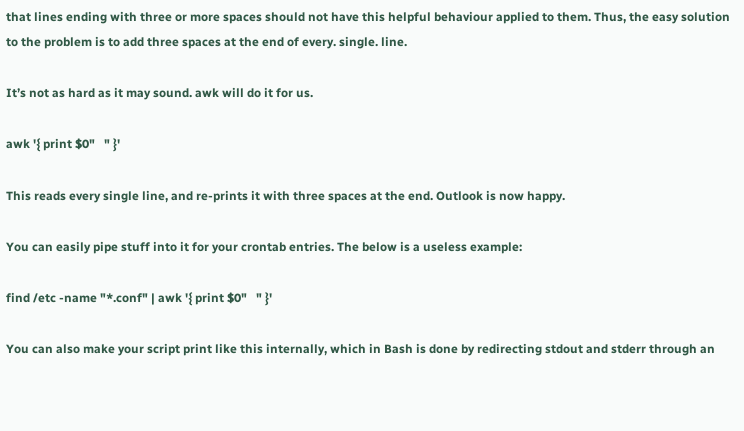that lines ending with three or more spaces should not have this helpful behaviour applied to them. Thus, the easy solution to the problem is to add three spaces at the end of every. single. line.

It’s not as hard as it may sound. awk will do it for us.

awk '{ print $0"   " }'

This reads every single line, and re-prints it with three spaces at the end. Outlook is now happy.

You can easily pipe stuff into it for your crontab entries. The below is a useless example:

find /etc -name "*.conf" | awk '{ print $0"   " }'

You can also make your script print like this internally, which in Bash is done by redirecting stdout and stderr through an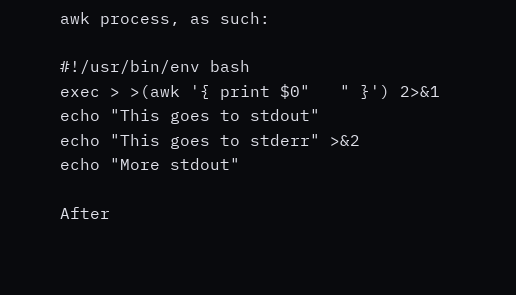awk process, as such:

#!/usr/bin/env bash
exec > >(awk '{ print $0"   " }') 2>&1
echo "This goes to stdout"
echo "This goes to stderr" >&2
echo "More stdout"

After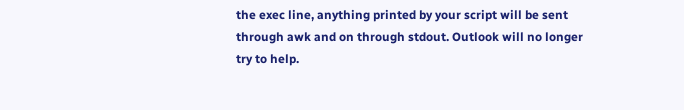the exec line, anything printed by your script will be sent through awk and on through stdout. Outlook will no longer try to help.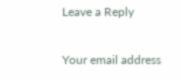Leave a Reply

Your email address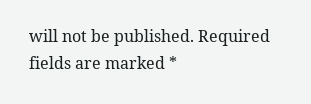will not be published. Required fields are marked *